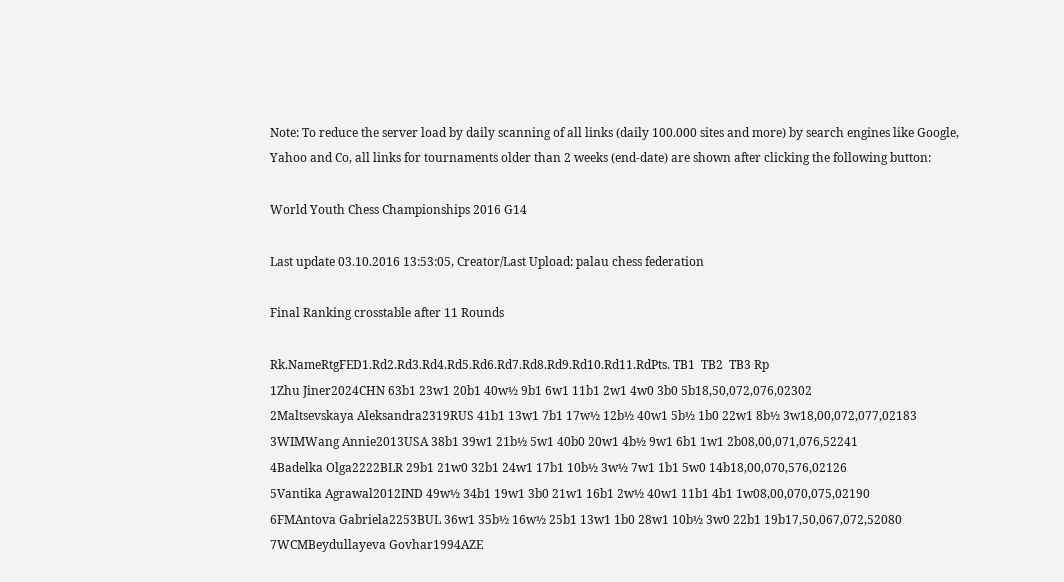Note: To reduce the server load by daily scanning of all links (daily 100.000 sites and more) by search engines like Google, Yahoo and Co, all links for tournaments older than 2 weeks (end-date) are shown after clicking the following button:

World Youth Chess Championships 2016 G14

Last update 03.10.2016 13:53:05, Creator/Last Upload: palau chess federation

Final Ranking crosstable after 11 Rounds

Rk.NameRtgFED1.Rd2.Rd3.Rd4.Rd5.Rd6.Rd7.Rd8.Rd9.Rd10.Rd11.RdPts. TB1  TB2  TB3 Rp
1Zhu Jiner2024CHN 63b1 23w1 20b1 40w½ 9b1 6w1 11b1 2w1 4w0 3b0 5b18,50,072,076,02302
2Maltsevskaya Aleksandra2319RUS 41b1 13w1 7b1 17w½ 12b½ 40w1 5b½ 1b0 22w1 8b½ 3w18,00,072,077,02183
3WIMWang Annie2013USA 38b1 39w1 21b½ 5w1 40b0 20w1 4b½ 9w1 6b1 1w1 2b08,00,071,076,52241
4Badelka Olga2222BLR 29b1 21w0 32b1 24w1 17b1 10b½ 3w½ 7w1 1b1 5w0 14b18,00,070,576,02126
5Vantika Agrawal2012IND 49w½ 34b1 19w1 3b0 21w1 16b1 2w½ 40w1 11b1 4b1 1w08,00,070,075,02190
6FMAntova Gabriela2253BUL 36w1 35b½ 16w½ 25b1 13w1 1b0 28w1 10b½ 3w0 22b1 19b17,50,067,072,52080
7WCMBeydullayeva Govhar1994AZE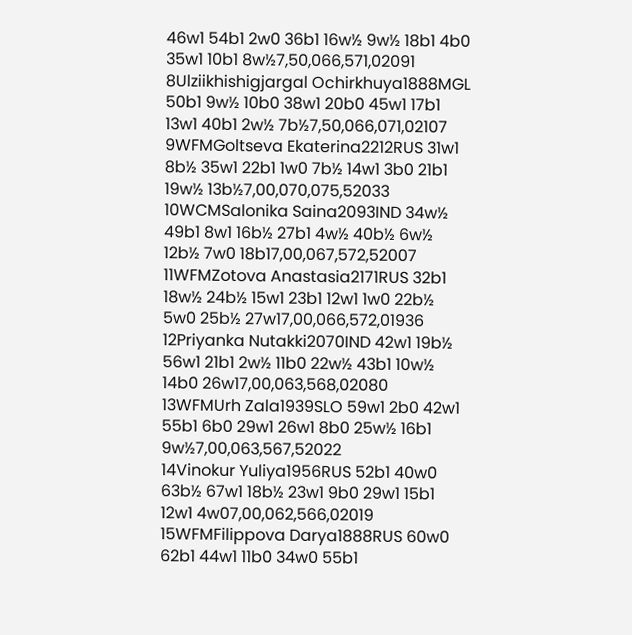46w1 54b1 2w0 36b1 16w½ 9w½ 18b1 4b0 35w1 10b1 8w½7,50,066,571,02091
8Ulziikhishigjargal Ochirkhuya1888MGL 50b1 9w½ 10b0 38w1 20b0 45w1 17b1 13w1 40b1 2w½ 7b½7,50,066,071,02107
9WFMGoltseva Ekaterina2212RUS 31w1 8b½ 35w1 22b1 1w0 7b½ 14w1 3b0 21b1 19w½ 13b½7,00,070,075,52033
10WCMSalonika Saina2093IND 34w½ 49b1 8w1 16b½ 27b1 4w½ 40b½ 6w½ 12b½ 7w0 18b17,00,067,572,52007
11WFMZotova Anastasia2171RUS 32b1 18w½ 24b½ 15w1 23b1 12w1 1w0 22b½ 5w0 25b½ 27w17,00,066,572,01936
12Priyanka Nutakki2070IND 42w1 19b½ 56w1 21b1 2w½ 11b0 22w½ 43b1 10w½ 14b0 26w17,00,063,568,02080
13WFMUrh Zala1939SLO 59w1 2b0 42w1 55b1 6b0 29w1 26w1 8b0 25w½ 16b1 9w½7,00,063,567,52022
14Vinokur Yuliya1956RUS 52b1 40w0 63b½ 67w1 18b½ 23w1 9b0 29w1 15b1 12w1 4w07,00,062,566,02019
15WFMFilippova Darya1888RUS 60w0 62b1 44w1 11b0 34w0 55b1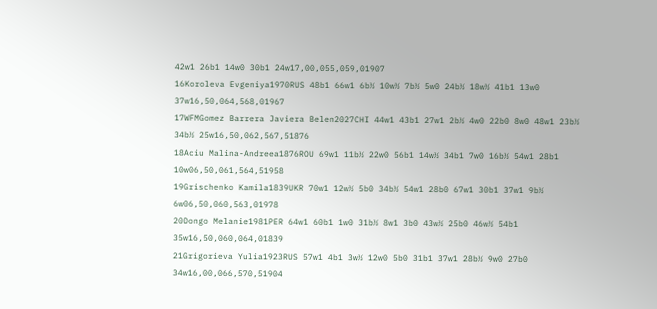42w1 26b1 14w0 30b1 24w17,00,055,059,01907
16Koroleva Evgeniya1970RUS 48b1 66w1 6b½ 10w½ 7b½ 5w0 24b½ 18w½ 41b1 13w0 37w16,50,064,568,01967
17WFMGomez Barrera Javiera Belen2027CHI 44w1 43b1 27w1 2b½ 4w0 22b0 8w0 48w1 23b½ 34b½ 25w16,50,062,567,51876
18Aciu Malina-Andreea1876ROU 69w1 11b½ 22w0 56b1 14w½ 34b1 7w0 16b½ 54w1 28b1 10w06,50,061,564,51958
19Grischenko Kamila1839UKR 70w1 12w½ 5b0 34b½ 54w1 28b0 67w1 30b1 37w1 9b½ 6w06,50,060,563,01978
20Dongo Melanie1981PER 64w1 60b1 1w0 31b½ 8w1 3b0 43w½ 25b0 46w½ 54b1 35w16,50,060,064,01839
21Grigorieva Yulia1923RUS 57w1 4b1 3w½ 12w0 5b0 31b1 37w1 28b½ 9w0 27b0 34w16,00,066,570,51904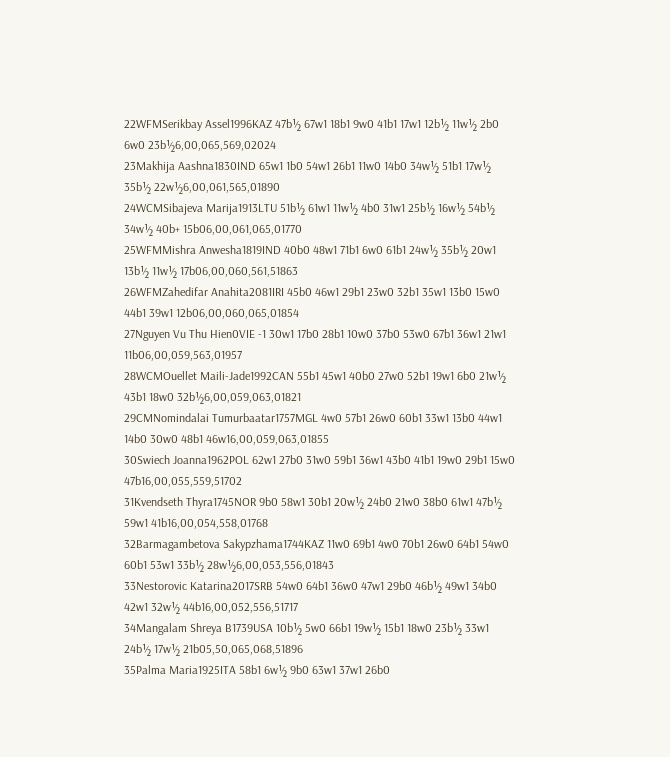22WFMSerikbay Assel1996KAZ 47b½ 67w1 18b1 9w0 41b1 17w1 12b½ 11w½ 2b0 6w0 23b½6,00,065,569,02024
23Makhija Aashna1830IND 65w1 1b0 54w1 26b1 11w0 14b0 34w½ 51b1 17w½ 35b½ 22w½6,00,061,565,01890
24WCMSibajeva Marija1913LTU 51b½ 61w1 11w½ 4b0 31w1 25b½ 16w½ 54b½ 34w½ 40b+ 15b06,00,061,065,01770
25WFMMishra Anwesha1819IND 40b0 48w1 71b1 6w0 61b1 24w½ 35b½ 20w1 13b½ 11w½ 17b06,00,060,561,51863
26WFMZahedifar Anahita2081IRI 45b0 46w1 29b1 23w0 32b1 35w1 13b0 15w0 44b1 39w1 12b06,00,060,065,01854
27Nguyen Vu Thu Hien0VIE -1 30w1 17b0 28b1 10w0 37b0 53w0 67b1 36w1 21w1 11b06,00,059,563,01957
28WCMOuellet Maili-Jade1992CAN 55b1 45w1 40b0 27w0 52b1 19w1 6b0 21w½ 43b1 18w0 32b½6,00,059,063,01821
29CMNomindalai Tumurbaatar1757MGL 4w0 57b1 26w0 60b1 33w1 13b0 44w1 14b0 30w0 48b1 46w16,00,059,063,01855
30Swiech Joanna1962POL 62w1 27b0 31w0 59b1 36w1 43b0 41b1 19w0 29b1 15w0 47b16,00,055,559,51702
31Kvendseth Thyra1745NOR 9b0 58w1 30b1 20w½ 24b0 21w0 38b0 61w1 47b½ 59w1 41b16,00,054,558,01768
32Barmagambetova Sakypzhama1744KAZ 11w0 69b1 4w0 70b1 26w0 64b1 54w0 60b1 53w1 33b½ 28w½6,00,053,556,01843
33Nestorovic Katarina2017SRB 54w0 64b1 36w0 47w1 29b0 46b½ 49w1 34b0 42w1 32w½ 44b16,00,052,556,51717
34Mangalam Shreya B1739USA 10b½ 5w0 66b1 19w½ 15b1 18w0 23b½ 33w1 24b½ 17w½ 21b05,50,065,068,51896
35Palma Maria1925ITA 58b1 6w½ 9b0 63w1 37w1 26b0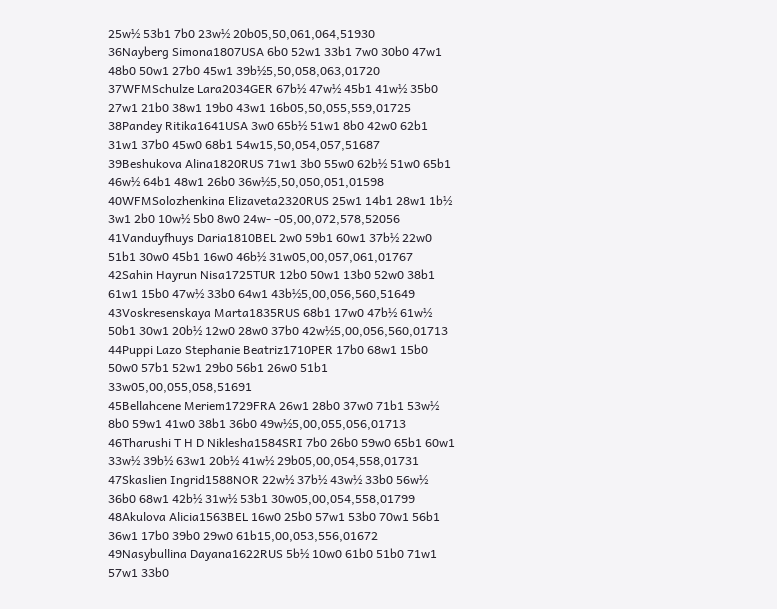25w½ 53b1 7b0 23w½ 20b05,50,061,064,51930
36Nayberg Simona1807USA 6b0 52w1 33b1 7w0 30b0 47w1 48b0 50w1 27b0 45w1 39b½5,50,058,063,01720
37WFMSchulze Lara2034GER 67b½ 47w½ 45b1 41w½ 35b0 27w1 21b0 38w1 19b0 43w1 16b05,50,055,559,01725
38Pandey Ritika1641USA 3w0 65b½ 51w1 8b0 42w0 62b1 31w1 37b0 45w0 68b1 54w15,50,054,057,51687
39Beshukova Alina1820RUS 71w1 3b0 55w0 62b½ 51w0 65b1 46w½ 64b1 48w1 26b0 36w½5,50,050,051,01598
40WFMSolozhenkina Elizaveta2320RUS 25w1 14b1 28w1 1b½ 3w1 2b0 10w½ 5b0 8w0 24w- -05,00,072,578,52056
41Vanduyfhuys Daria1810BEL 2w0 59b1 60w1 37b½ 22w0 51b1 30w0 45b1 16w0 46b½ 31w05,00,057,061,01767
42Sahin Hayrun Nisa1725TUR 12b0 50w1 13b0 52w0 38b1 61w1 15b0 47w½ 33b0 64w1 43b½5,00,056,560,51649
43Voskresenskaya Marta1835RUS 68b1 17w0 47b½ 61w½ 50b1 30w1 20b½ 12w0 28w0 37b0 42w½5,00,056,560,01713
44Puppi Lazo Stephanie Beatriz1710PER 17b0 68w1 15b0 50w0 57b1 52w1 29b0 56b1 26w0 51b1 33w05,00,055,058,51691
45Bellahcene Meriem1729FRA 26w1 28b0 37w0 71b1 53w½ 8b0 59w1 41w0 38b1 36b0 49w½5,00,055,056,01713
46Tharushi T H D Niklesha1584SRI 7b0 26b0 59w0 65b1 60w1 33w½ 39b½ 63w1 20b½ 41w½ 29b05,00,054,558,01731
47Skaslien Ingrid1588NOR 22w½ 37b½ 43w½ 33b0 56w½ 36b0 68w1 42b½ 31w½ 53b1 30w05,00,054,558,01799
48Akulova Alicia1563BEL 16w0 25b0 57w1 53b0 70w1 56b1 36w1 17b0 39b0 29w0 61b15,00,053,556,01672
49Nasybullina Dayana1622RUS 5b½ 10w0 61b0 51b0 71w1 57w1 33b0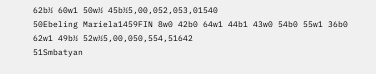62b½ 60w1 50w½ 45b½5,00,052,053,01540
50Ebeling Mariela1459FIN 8w0 42b0 64w1 44b1 43w0 54b0 55w1 36b0 62w1 49b½ 52w½5,00,050,554,51642
51Smbatyan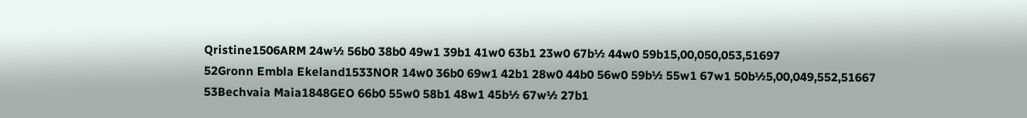Qristine1506ARM 24w½ 56b0 38b0 49w1 39b1 41w0 63b1 23w0 67b½ 44w0 59b15,00,050,053,51697
52Gronn Embla Ekeland1533NOR 14w0 36b0 69w1 42b1 28w0 44b0 56w0 59b½ 55w1 67w1 50b½5,00,049,552,51667
53Bechvaia Maia1848GEO 66b0 55w0 58b1 48w1 45b½ 67w½ 27b1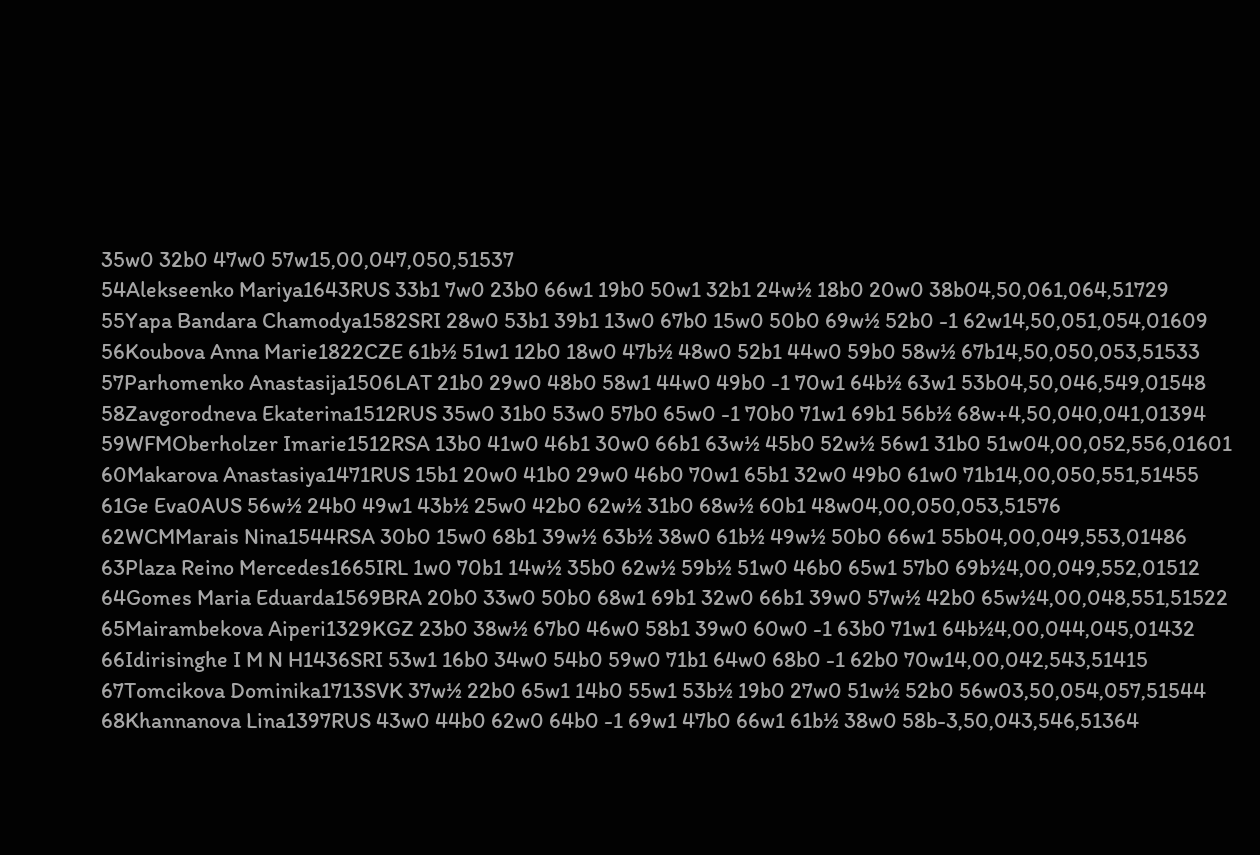35w0 32b0 47w0 57w15,00,047,050,51537
54Alekseenko Mariya1643RUS 33b1 7w0 23b0 66w1 19b0 50w1 32b1 24w½ 18b0 20w0 38b04,50,061,064,51729
55Yapa Bandara Chamodya1582SRI 28w0 53b1 39b1 13w0 67b0 15w0 50b0 69w½ 52b0 -1 62w14,50,051,054,01609
56Koubova Anna Marie1822CZE 61b½ 51w1 12b0 18w0 47b½ 48w0 52b1 44w0 59b0 58w½ 67b14,50,050,053,51533
57Parhomenko Anastasija1506LAT 21b0 29w0 48b0 58w1 44w0 49b0 -1 70w1 64b½ 63w1 53b04,50,046,549,01548
58Zavgorodneva Ekaterina1512RUS 35w0 31b0 53w0 57b0 65w0 -1 70b0 71w1 69b1 56b½ 68w+4,50,040,041,01394
59WFMOberholzer Imarie1512RSA 13b0 41w0 46b1 30w0 66b1 63w½ 45b0 52w½ 56w1 31b0 51w04,00,052,556,01601
60Makarova Anastasiya1471RUS 15b1 20w0 41b0 29w0 46b0 70w1 65b1 32w0 49b0 61w0 71b14,00,050,551,51455
61Ge Eva0AUS 56w½ 24b0 49w1 43b½ 25w0 42b0 62w½ 31b0 68w½ 60b1 48w04,00,050,053,51576
62WCMMarais Nina1544RSA 30b0 15w0 68b1 39w½ 63b½ 38w0 61b½ 49w½ 50b0 66w1 55b04,00,049,553,01486
63Plaza Reino Mercedes1665IRL 1w0 70b1 14w½ 35b0 62w½ 59b½ 51w0 46b0 65w1 57b0 69b½4,00,049,552,01512
64Gomes Maria Eduarda1569BRA 20b0 33w0 50b0 68w1 69b1 32w0 66b1 39w0 57w½ 42b0 65w½4,00,048,551,51522
65Mairambekova Aiperi1329KGZ 23b0 38w½ 67b0 46w0 58b1 39w0 60w0 -1 63b0 71w1 64b½4,00,044,045,01432
66Idirisinghe I M N H1436SRI 53w1 16b0 34w0 54b0 59w0 71b1 64w0 68b0 -1 62b0 70w14,00,042,543,51415
67Tomcikova Dominika1713SVK 37w½ 22b0 65w1 14b0 55w1 53b½ 19b0 27w0 51w½ 52b0 56w03,50,054,057,51544
68Khannanova Lina1397RUS 43w0 44b0 62w0 64b0 -1 69w1 47b0 66w1 61b½ 38w0 58b-3,50,043,546,51364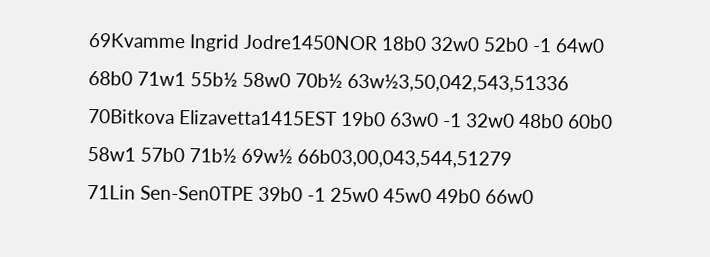69Kvamme Ingrid Jodre1450NOR 18b0 32w0 52b0 -1 64w0 68b0 71w1 55b½ 58w0 70b½ 63w½3,50,042,543,51336
70Bitkova Elizavetta1415EST 19b0 63w0 -1 32w0 48b0 60b0 58w1 57b0 71b½ 69w½ 66b03,00,043,544,51279
71Lin Sen-Sen0TPE 39b0 -1 25w0 45w0 49b0 66w0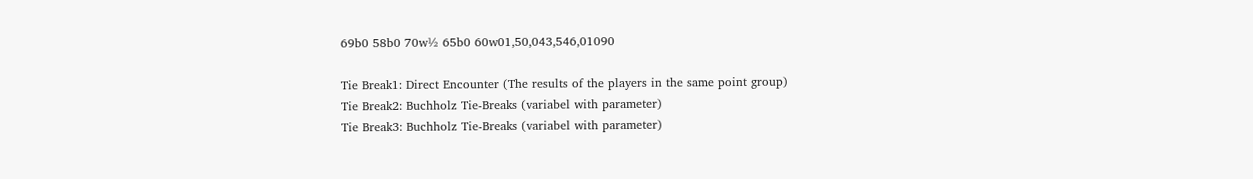69b0 58b0 70w½ 65b0 60w01,50,043,546,01090

Tie Break1: Direct Encounter (The results of the players in the same point group)
Tie Break2: Buchholz Tie-Breaks (variabel with parameter)
Tie Break3: Buchholz Tie-Breaks (variabel with parameter)